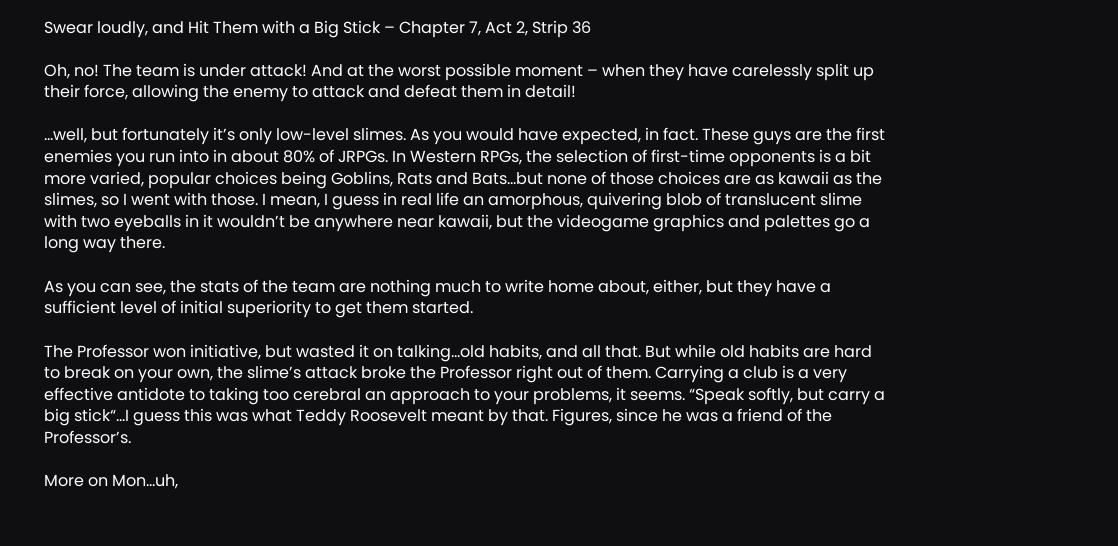Swear loudly, and Hit Them with a Big Stick – Chapter 7, Act 2, Strip 36

Oh, no! The team is under attack! And at the worst possible moment – when they have carelessly split up their force, allowing the enemy to attack and defeat them in detail!

…well, but fortunately it’s only low-level slimes. As you would have expected, in fact. These guys are the first enemies you run into in about 80% of JRPGs. In Western RPGs, the selection of first-time opponents is a bit more varied, popular choices being Goblins, Rats and Bats…but none of those choices are as kawaii as the slimes, so I went with those. I mean, I guess in real life an amorphous, quivering blob of translucent slime with two eyeballs in it wouldn’t be anywhere near kawaii, but the videogame graphics and palettes go a long way there.

As you can see, the stats of the team are nothing much to write home about, either, but they have a sufficient level of initial superiority to get them started.

The Professor won initiative, but wasted it on talking…old habits, and all that. But while old habits are hard to break on your own, the slime’s attack broke the Professor right out of them. Carrying a club is a very effective antidote to taking too cerebral an approach to your problems, it seems. “Speak softly, but carry a big stick“…I guess this was what Teddy Roosevelt meant by that. Figures, since he was a friend of the Professor’s.

More on Mon…uh,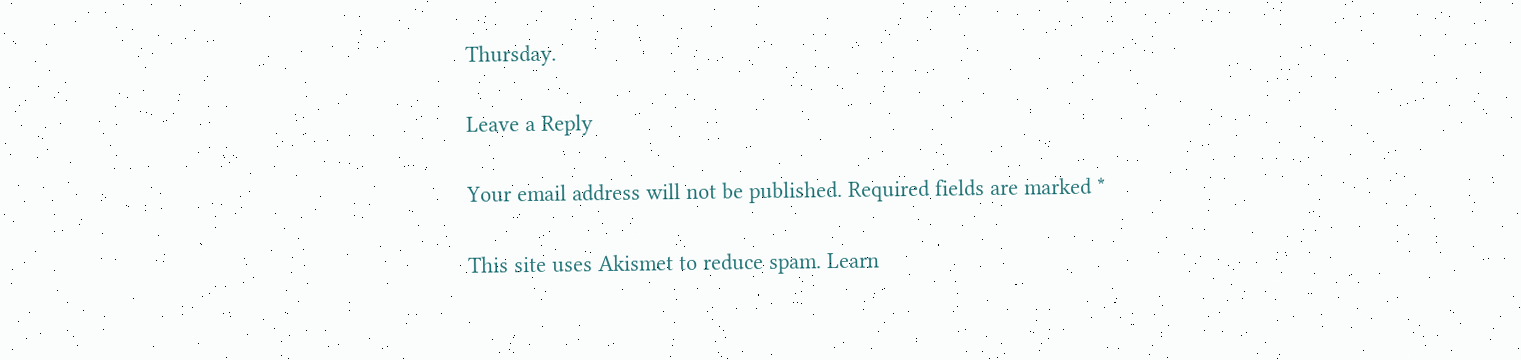Thursday.

Leave a Reply

Your email address will not be published. Required fields are marked *

This site uses Akismet to reduce spam. Learn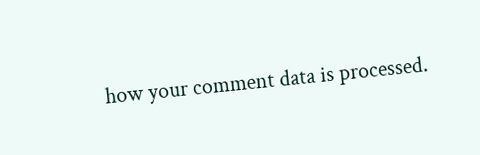how your comment data is processed.